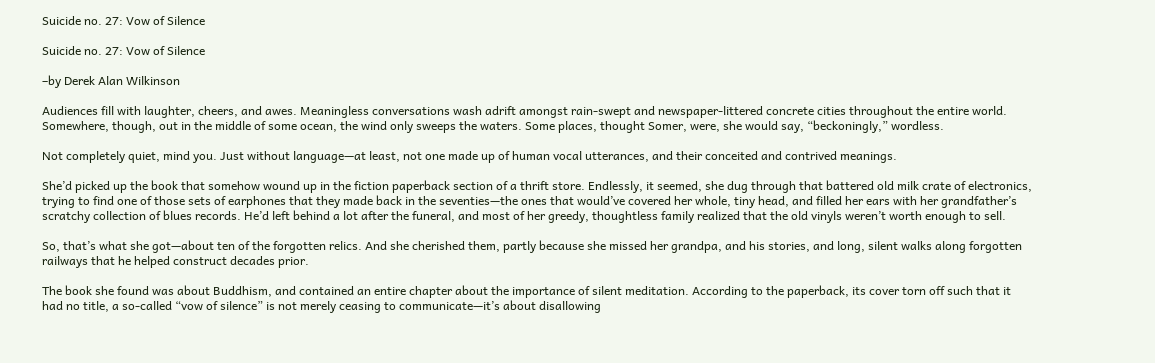Suicide no. 27: Vow of Silence

Suicide no. 27: Vow of Silence

–by Derek Alan Wilkinson

Audiences fill with laughter, cheers, and awes. Meaningless conversations wash adrift amongst rain-swept and newspaper-littered concrete cities throughout the entire world. Somewhere, though, out in the middle of some ocean, the wind only sweeps the waters. Some places, thought Somer, were, she would say, “beckoningly,” wordless.

Not completely quiet, mind you. Just without language—at least, not one made up of human vocal utterances, and their conceited and contrived meanings.

She’d picked up the book that somehow wound up in the fiction paperback section of a thrift store. Endlessly, it seemed, she dug through that battered old milk crate of electronics, trying to find one of those sets of earphones that they made back in the seventies—the ones that would’ve covered her whole, tiny head, and filled her ears with her grandfather’s scratchy collection of blues records. He’d left behind a lot after the funeral, and most of her greedy, thoughtless family realized that the old vinyls weren’t worth enough to sell.

So, that’s what she got—about ten of the forgotten relics. And she cherished them, partly because she missed her grandpa, and his stories, and long, silent walks along forgotten railways that he helped construct decades prior.

The book she found was about Buddhism, and contained an entire chapter about the importance of silent meditation. According to the paperback, its cover torn off such that it had no title, a so-called “vow of silence” is not merely ceasing to communicate—it’s about disallowing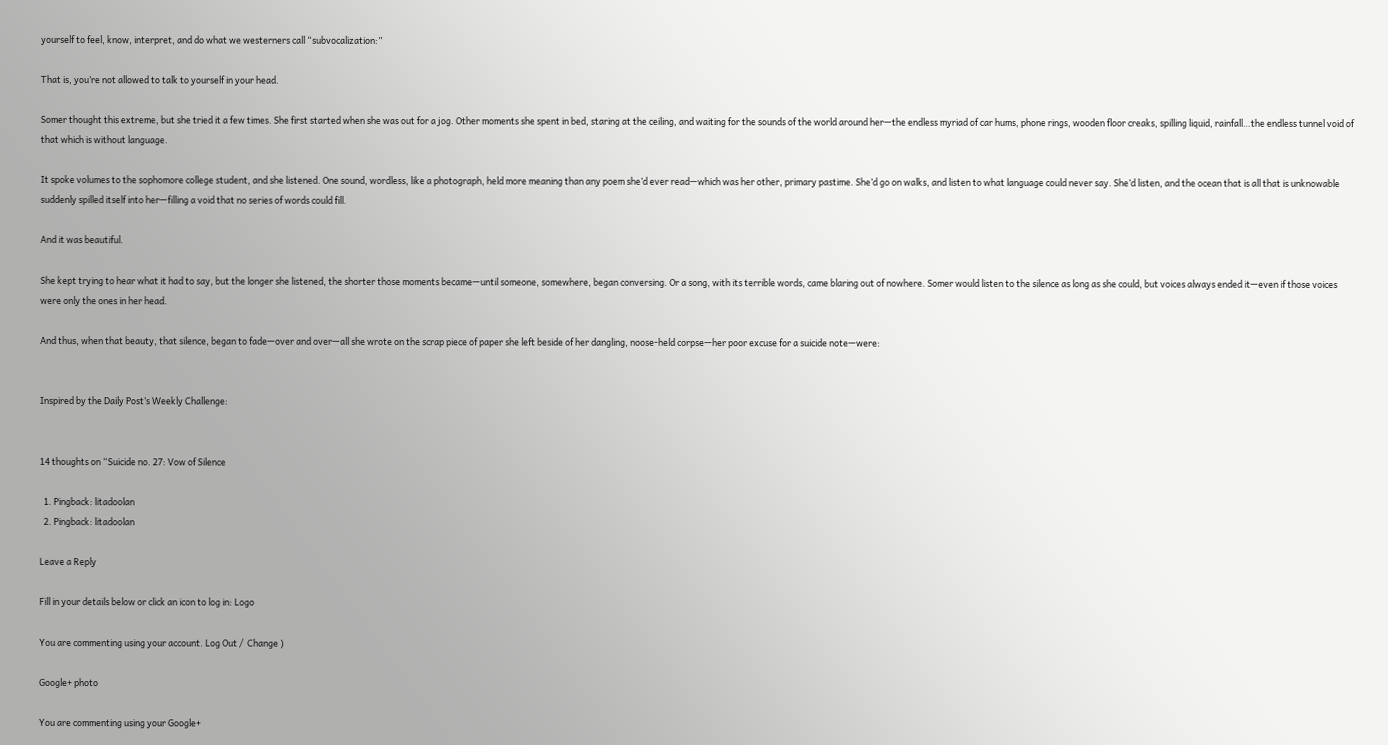yourself to feel, know, interpret, and do what we westerners call “subvocalization:”

That is, you’re not allowed to talk to yourself in your head.

Somer thought this extreme, but she tried it a few times. She first started when she was out for a jog. Other moments she spent in bed, staring at the ceiling, and waiting for the sounds of the world around her—the endless myriad of car hums, phone rings, wooden floor creaks, spilling liquid, rainfall…the endless tunnel void of that which is without language.

It spoke volumes to the sophomore college student, and she listened. One sound, wordless, like a photograph, held more meaning than any poem she’d ever read—which was her other, primary pastime. She’d go on walks, and listen to what language could never say. She’d listen, and the ocean that is all that is unknowable suddenly spilled itself into her—filling a void that no series of words could fill.

And it was beautiful.

She kept trying to hear what it had to say, but the longer she listened, the shorter those moments became—until someone, somewhere, began conversing. Or a song, with its terrible words, came blaring out of nowhere. Somer would listen to the silence as long as she could, but voices always ended it—even if those voices were only the ones in her head.

And thus, when that beauty, that silence, began to fade—over and over—all she wrote on the scrap piece of paper she left beside of her dangling, noose-held corpse—her poor excuse for a suicide note—were:


Inspired by the Daily Post’s Weekly Challenge:


14 thoughts on “Suicide no. 27: Vow of Silence

  1. Pingback: litadoolan
  2. Pingback: litadoolan

Leave a Reply

Fill in your details below or click an icon to log in: Logo

You are commenting using your account. Log Out /  Change )

Google+ photo

You are commenting using your Google+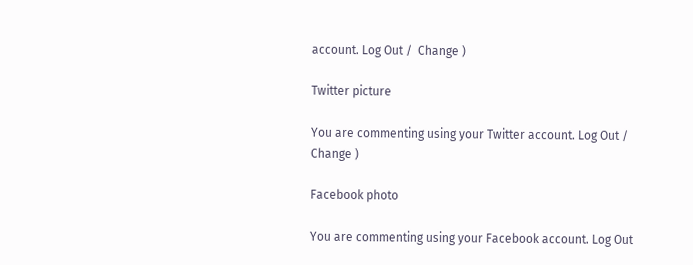account. Log Out /  Change )

Twitter picture

You are commenting using your Twitter account. Log Out /  Change )

Facebook photo

You are commenting using your Facebook account. Log Out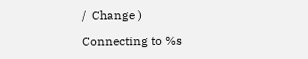/  Change )

Connecting to %s